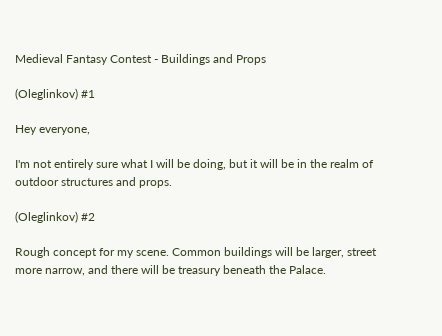Medieval Fantasy Contest - Buildings and Props

(Oleglinkov) #1

Hey everyone,

I'm not entirely sure what I will be doing, but it will be in the realm of outdoor structures and props.

(Oleglinkov) #2

Rough concept for my scene. Common buildings will be larger, street more narrow, and there will be treasury beneath the Palace.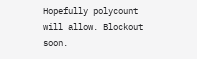Hopefully polycount will allow. Blockout soon.